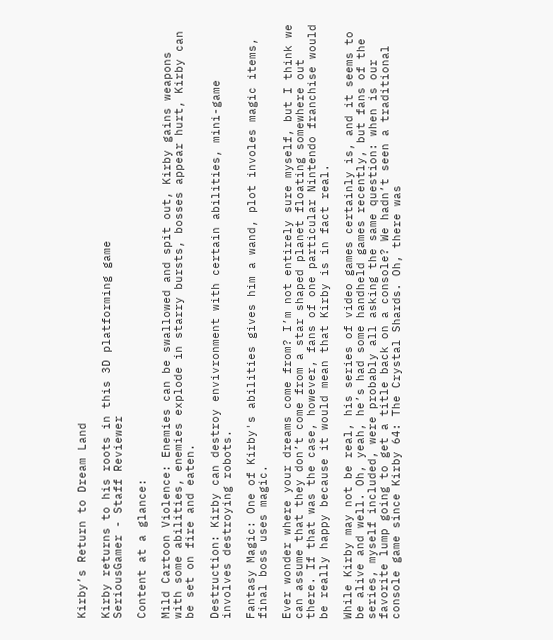Kirby’s Return to Dream Land

Kirby returns to his roots in this 3D platforming game
SeriousGamer - Staff Reviewer

Content at a glance:

Mild Cartoon Violence: Enemies can be swallowed and spit out, Kirby gains weapons with some abilities, enemies explode in starry bursts, bosses appear hurt, Kirby can be set on fire and eaten.

Destruction: Kirby can destroy envivronment with certain abilities, mini-game involves destroying robots.

Fantasy Magic: One of Kirby's abilities gives him a wand, plot involes magic items, final boss uses magic.

Ever wonder where your dreams come from? I’m not entirely sure myself, but I think we can assume that they don’t come from a star shaped planet floating somewhere out there. If that was the case, however, fans of one particular Nintendo franchise would be really happy because it would mean that Kirby is in fact real.

While Kirby may not be real, his series of video games certainly is, and it seems to be alive and well. Oh, yeah, he’s had some handheld games recently, but fans of the series, myself included, were probably all asking the same question: when is our favorite lump going to get a title back on a console? We hadn’t seen a traditional console game since Kirby 64: The Crystal Shards. Oh, there was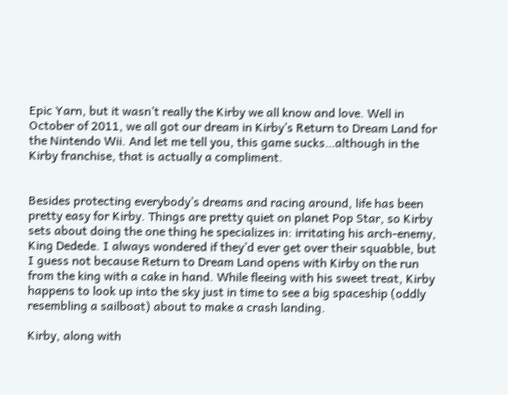Epic Yarn, but it wasn’t really the Kirby we all know and love. Well in October of 2011, we all got our dream in Kirby’s Return to Dream Land for the Nintendo Wii. And let me tell you, this game sucks…although in the Kirby franchise, that is actually a compliment.


Besides protecting everybody’s dreams and racing around, life has been pretty easy for Kirby. Things are pretty quiet on planet Pop Star, so Kirby sets about doing the one thing he specializes in: irritating his arch-enemy, King Dedede. I always wondered if they’d ever get over their squabble, but I guess not because Return to Dream Land opens with Kirby on the run from the king with a cake in hand. While fleeing with his sweet treat, Kirby happens to look up into the sky just in time to see a big spaceship (oddly resembling a sailboat) about to make a crash landing.

Kirby, along with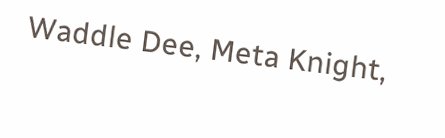Waddle Dee, Meta Knight,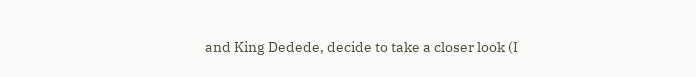and King Dedede, decide to take a closer look (I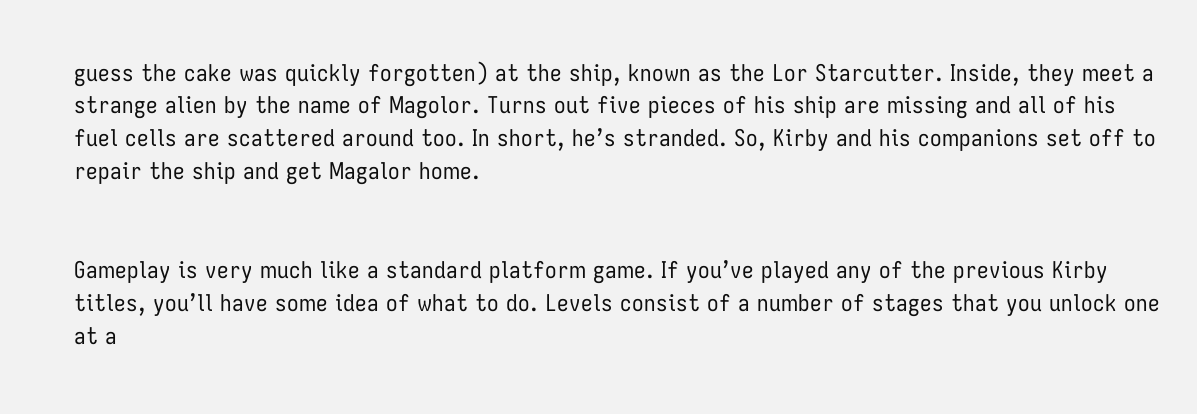guess the cake was quickly forgotten) at the ship, known as the Lor Starcutter. Inside, they meet a strange alien by the name of Magolor. Turns out five pieces of his ship are missing and all of his fuel cells are scattered around too. In short, he’s stranded. So, Kirby and his companions set off to repair the ship and get Magalor home.


Gameplay is very much like a standard platform game. If you’ve played any of the previous Kirby titles, you’ll have some idea of what to do. Levels consist of a number of stages that you unlock one at a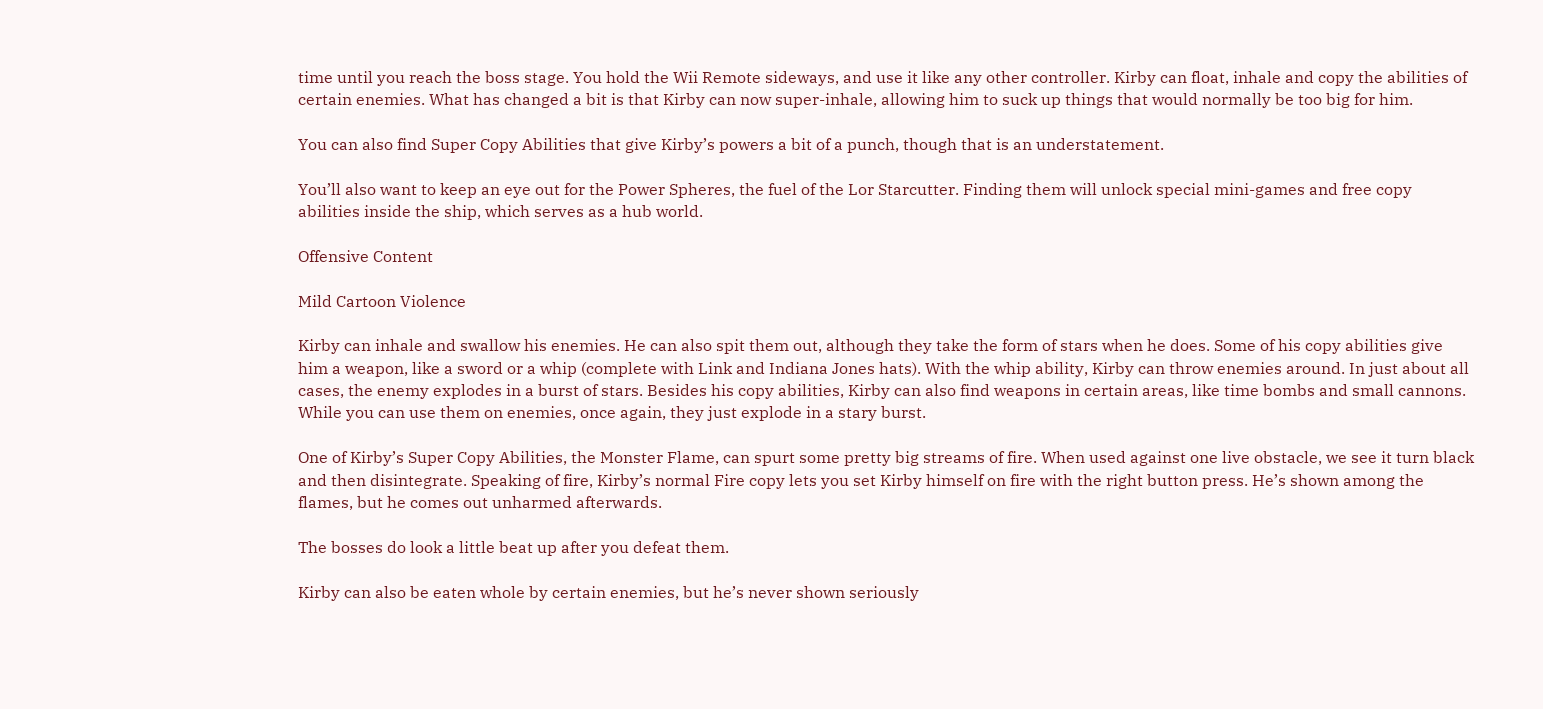time until you reach the boss stage. You hold the Wii Remote sideways, and use it like any other controller. Kirby can float, inhale and copy the abilities of certain enemies. What has changed a bit is that Kirby can now super-inhale, allowing him to suck up things that would normally be too big for him.

You can also find Super Copy Abilities that give Kirby’s powers a bit of a punch, though that is an understatement.

You’ll also want to keep an eye out for the Power Spheres, the fuel of the Lor Starcutter. Finding them will unlock special mini-games and free copy abilities inside the ship, which serves as a hub world.

Offensive Content

Mild Cartoon Violence

Kirby can inhale and swallow his enemies. He can also spit them out, although they take the form of stars when he does. Some of his copy abilities give him a weapon, like a sword or a whip (complete with Link and Indiana Jones hats). With the whip ability, Kirby can throw enemies around. In just about all cases, the enemy explodes in a burst of stars. Besides his copy abilities, Kirby can also find weapons in certain areas, like time bombs and small cannons. While you can use them on enemies, once again, they just explode in a stary burst.

One of Kirby’s Super Copy Abilities, the Monster Flame, can spurt some pretty big streams of fire. When used against one live obstacle, we see it turn black and then disintegrate. Speaking of fire, Kirby’s normal Fire copy lets you set Kirby himself on fire with the right button press. He’s shown among the flames, but he comes out unharmed afterwards.

The bosses do look a little beat up after you defeat them.

Kirby can also be eaten whole by certain enemies, but he’s never shown seriously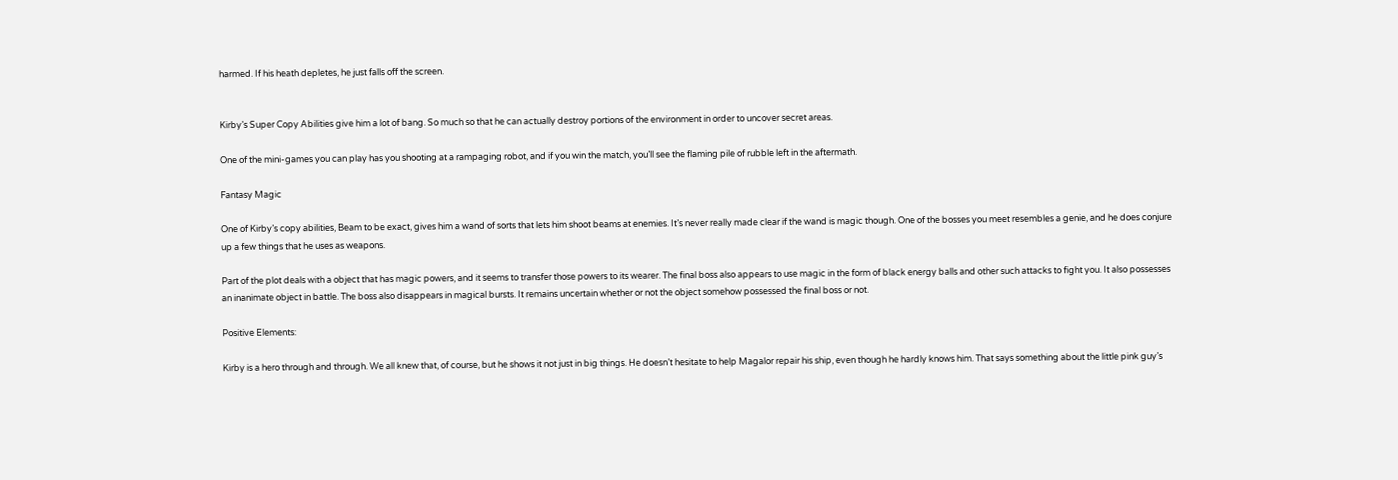harmed. If his heath depletes, he just falls off the screen.


Kirby’s Super Copy Abilities give him a lot of bang. So much so that he can actually destroy portions of the environment in order to uncover secret areas.

One of the mini-games you can play has you shooting at a rampaging robot, and if you win the match, you’ll see the flaming pile of rubble left in the aftermath.

Fantasy Magic

One of Kirby’s copy abilities, Beam to be exact, gives him a wand of sorts that lets him shoot beams at enemies. It’s never really made clear if the wand is magic though. One of the bosses you meet resembles a genie, and he does conjure up a few things that he uses as weapons.

Part of the plot deals with a object that has magic powers, and it seems to transfer those powers to its wearer. The final boss also appears to use magic in the form of black energy balls and other such attacks to fight you. It also possesses an inanimate object in battle. The boss also disappears in magical bursts. It remains uncertain whether or not the object somehow possessed the final boss or not.

Positive Elements:

Kirby is a hero through and through. We all knew that, of course, but he shows it not just in big things. He doesn’t hesitate to help Magalor repair his ship, even though he hardly knows him. That says something about the little pink guy’s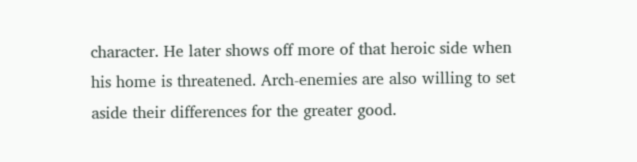character. He later shows off more of that heroic side when his home is threatened. Arch-enemies are also willing to set aside their differences for the greater good.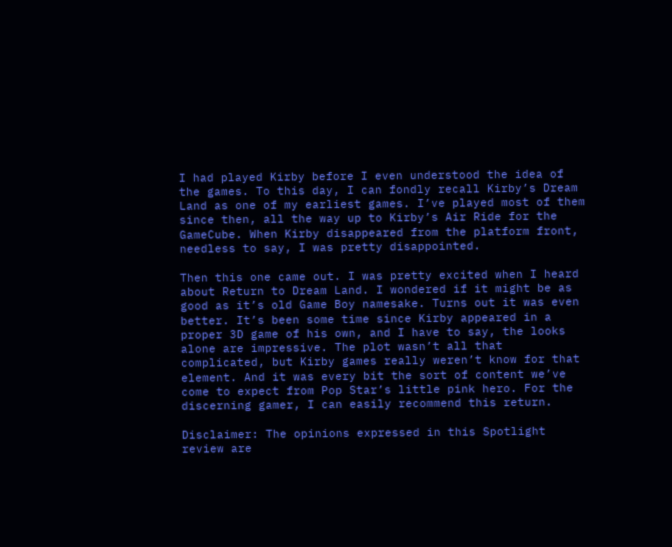I had played Kirby before I even understood the idea of the games. To this day, I can fondly recall Kirby’s Dream Land as one of my earliest games. I’ve played most of them since then, all the way up to Kirby’s Air Ride for the GameCube. When Kirby disappeared from the platform front, needless to say, I was pretty disappointed.

Then this one came out. I was pretty excited when I heard about Return to Dream Land. I wondered if it might be as good as it’s old Game Boy namesake. Turns out it was even better. It’s been some time since Kirby appeared in a proper 3D game of his own, and I have to say, the looks alone are impressive. The plot wasn’t all that complicated, but Kirby games really weren’t know for that element. And it was every bit the sort of content we’ve come to expect from Pop Star’s little pink hero. For the discerning gamer, I can easily recommend this return.

Disclaimer: The opinions expressed in this Spotlight review are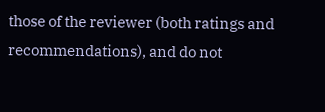those of the reviewer (both ratings and recommendations), and do not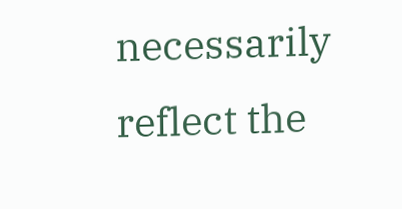necessarily reflect the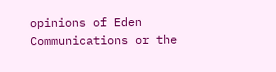opinions of Eden Communications or the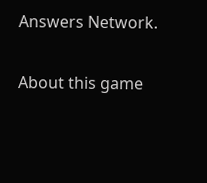Answers Network.

About this game